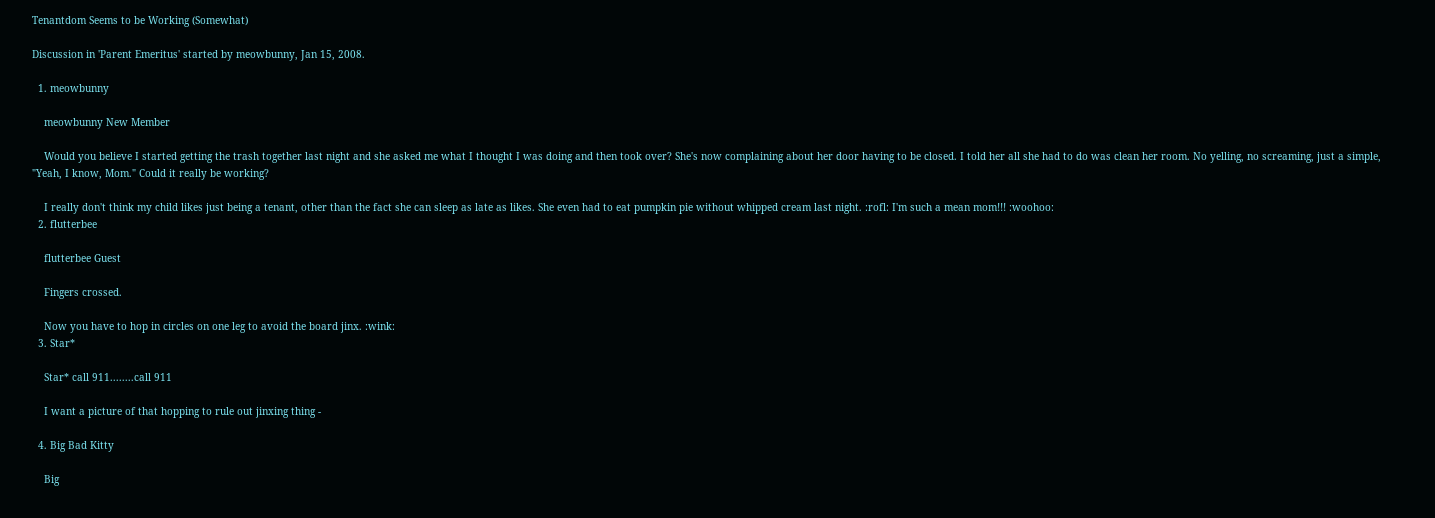Tenantdom Seems to be Working (Somewhat)

Discussion in 'Parent Emeritus' started by meowbunny, Jan 15, 2008.

  1. meowbunny

    meowbunny New Member

    Would you believe I started getting the trash together last night and she asked me what I thought I was doing and then took over? She's now complaining about her door having to be closed. I told her all she had to do was clean her room. No yelling, no screaming, just a simple, "Yeah, I know, Mom." Could it really be working?

    I really don't think my child likes just being a tenant, other than the fact she can sleep as late as likes. She even had to eat pumpkin pie without whipped cream last night. :rofl: I'm such a mean mom!!! :woohoo:
  2. flutterbee

    flutterbee Guest

    Fingers crossed.

    Now you have to hop in circles on one leg to avoid the board jinx. :wink:
  3. Star*

    Star* call 911........call 911

    I want a picture of that hopping to rule out jinxing thing -

  4. Big Bad Kitty

    Big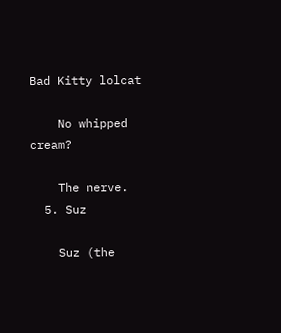Bad Kitty lolcat

    No whipped cream?

    The nerve.
  5. Suz

    Suz (the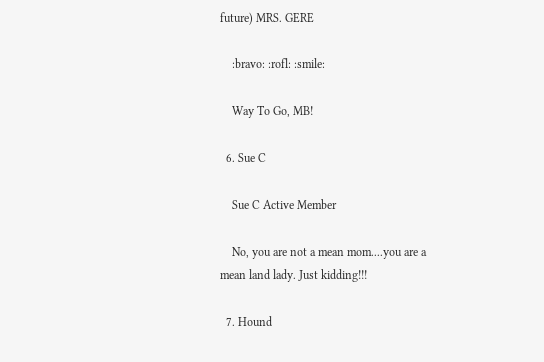future) MRS. GERE

    :bravo: :rofl: :smile:

    Way To Go, MB!

  6. Sue C

    Sue C Active Member

    No, you are not a mean mom....you are a mean land lady. Just kidding!!!

  7. Hound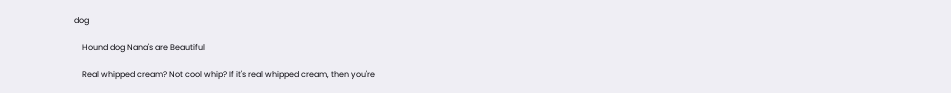dog

    Hound dog Nana's are Beautiful

    Real whipped cream? Not cool whip? If it's real whipped cream, then you're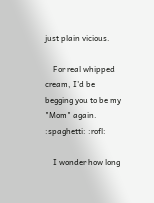just plain vicious.

    For real whipped cream, I'd be begging you to be my "Mom" again. :spaghetti: :rofl:

    I wonder how long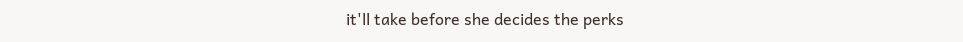it'll take before she decides the perks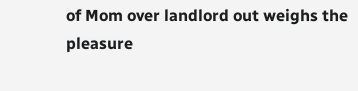of Mom over landlord out weighs the pleasure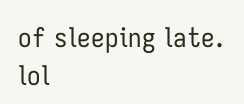of sleeping late. lol